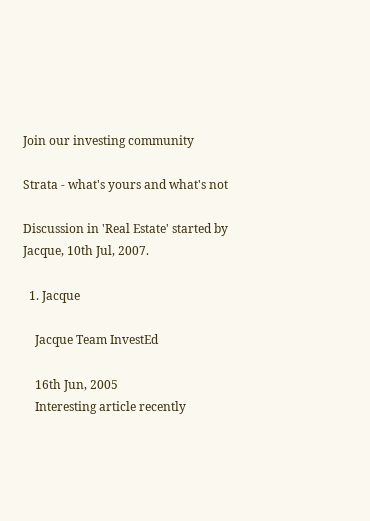Join our investing community

Strata - what's yours and what's not

Discussion in 'Real Estate' started by Jacque, 10th Jul, 2007.

  1. Jacque

    Jacque Team InvestEd

    16th Jun, 2005
    Interesting article recently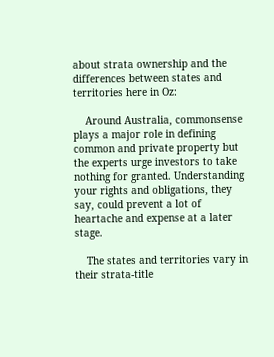about strata ownership and the differences between states and territories here in Oz:

    Around Australia, commonsense plays a major role in defining common and private property but the experts urge investors to take nothing for granted. Understanding your rights and obligations, they say, could prevent a lot of heartache and expense at a later stage.

    The states and territories vary in their strata-title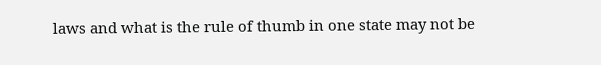laws and what is the rule of thumb in one state may not be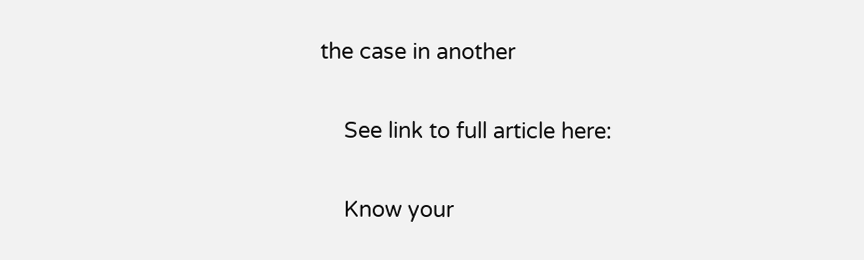the case in another

    See link to full article here:

    Know your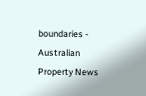boundaries - Australian Property News